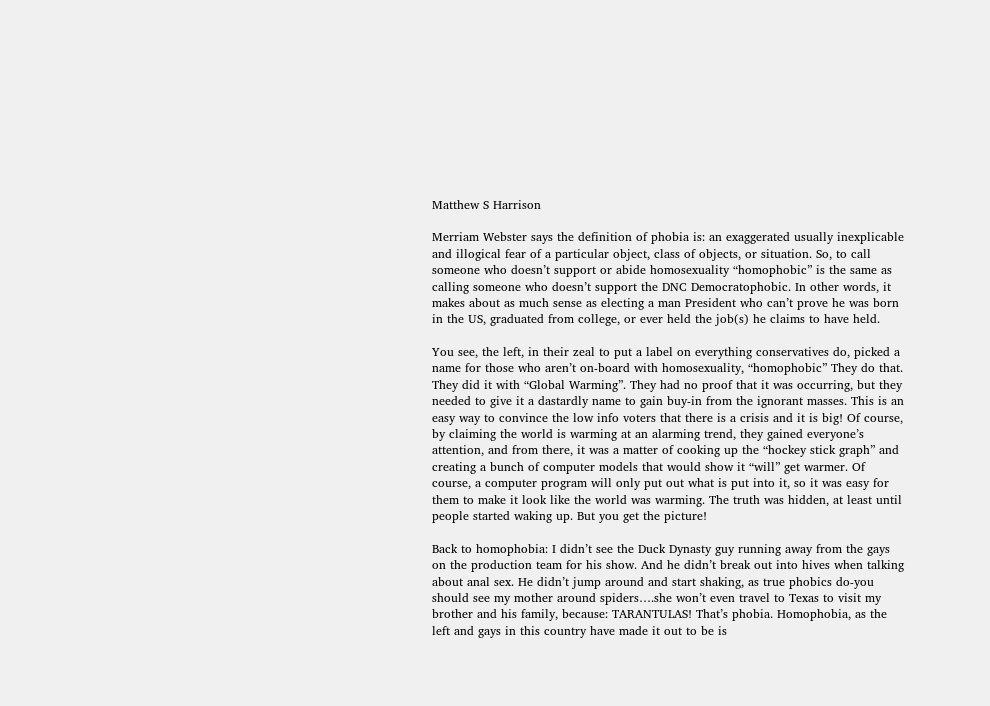Matthew S Harrison

Merriam Webster says the definition of phobia is: an exaggerated usually inexplicable and illogical fear of a particular object, class of objects, or situation. So, to call someone who doesn’t support or abide homosexuality “homophobic” is the same as calling someone who doesn’t support the DNC Democratophobic. In other words, it makes about as much sense as electing a man President who can’t prove he was born in the US, graduated from college, or ever held the job(s) he claims to have held.

You see, the left, in their zeal to put a label on everything conservatives do, picked a name for those who aren’t on-board with homosexuality, “homophobic” They do that. They did it with “Global Warming”. They had no proof that it was occurring, but they needed to give it a dastardly name to gain buy-in from the ignorant masses. This is an easy way to convince the low info voters that there is a crisis and it is big! Of course, by claiming the world is warming at an alarming trend, they gained everyone’s attention, and from there, it was a matter of cooking up the “hockey stick graph” and creating a bunch of computer models that would show it “will” get warmer. Of course, a computer program will only put out what is put into it, so it was easy for them to make it look like the world was warming. The truth was hidden, at least until people started waking up. But you get the picture!

Back to homophobia: I didn’t see the Duck Dynasty guy running away from the gays on the production team for his show. And he didn’t break out into hives when talking about anal sex. He didn’t jump around and start shaking, as true phobics do-you should see my mother around spiders….she won’t even travel to Texas to visit my brother and his family, because: TARANTULAS! That’s phobia. Homophobia, as the left and gays in this country have made it out to be is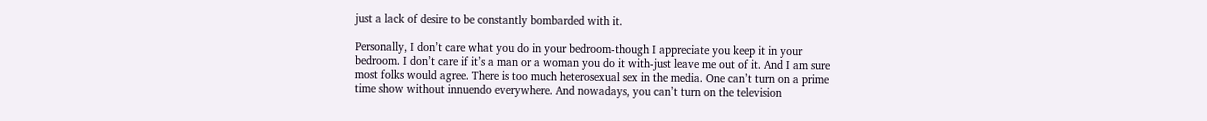just a lack of desire to be constantly bombarded with it.

Personally, I don’t care what you do in your bedroom-though I appreciate you keep it in your bedroom. I don’t care if it’s a man or a woman you do it with-just leave me out of it. And I am sure most folks would agree. There is too much heterosexual sex in the media. One can’t turn on a prime time show without innuendo everywhere. And nowadays, you can’t turn on the television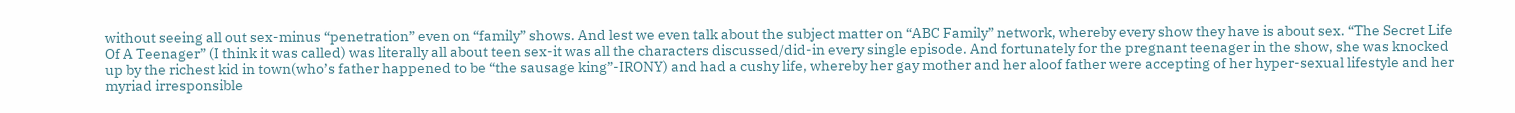without seeing all out sex-minus “penetration” even on “family” shows. And lest we even talk about the subject matter on “ABC Family” network, whereby every show they have is about sex. “The Secret Life Of A Teenager” (I think it was called) was literally all about teen sex-it was all the characters discussed/did-in every single episode. And fortunately for the pregnant teenager in the show, she was knocked up by the richest kid in town(who’s father happened to be “the sausage king”-IRONY) and had a cushy life, whereby her gay mother and her aloof father were accepting of her hyper-sexual lifestyle and her myriad irresponsible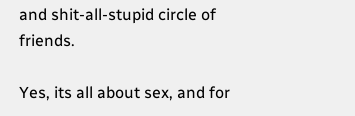and shit-all-stupid circle of friends.

Yes, its all about sex, and for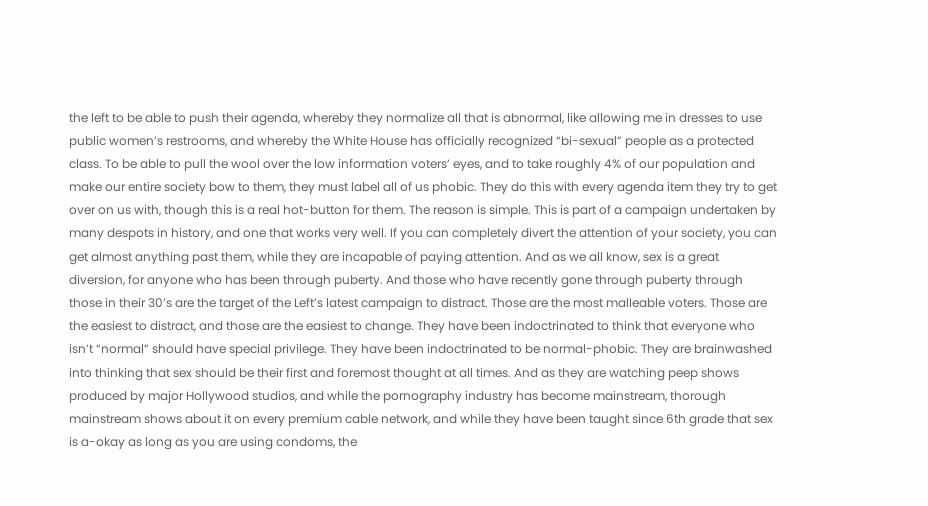the left to be able to push their agenda, whereby they normalize all that is abnormal, like allowing me in dresses to use public women’s restrooms, and whereby the White House has officially recognized “bi-sexual” people as a protected class. To be able to pull the wool over the low information voters’ eyes, and to take roughly 4% of our population and make our entire society bow to them, they must label all of us phobic. They do this with every agenda item they try to get over on us with, though this is a real hot-button for them. The reason is simple. This is part of a campaign undertaken by many despots in history, and one that works very well. If you can completely divert the attention of your society, you can get almost anything past them, while they are incapable of paying attention. And as we all know, sex is a great diversion, for anyone who has been through puberty. And those who have recently gone through puberty through those in their 30’s are the target of the Left’s latest campaign to distract. Those are the most malleable voters. Those are the easiest to distract, and those are the easiest to change. They have been indoctrinated to think that everyone who isn’t “normal” should have special privilege. They have been indoctrinated to be normal-phobic. They are brainwashed into thinking that sex should be their first and foremost thought at all times. And as they are watching peep shows produced by major Hollywood studios, and while the pornography industry has become mainstream, thorough mainstream shows about it on every premium cable network, and while they have been taught since 6th grade that sex is a-okay as long as you are using condoms, the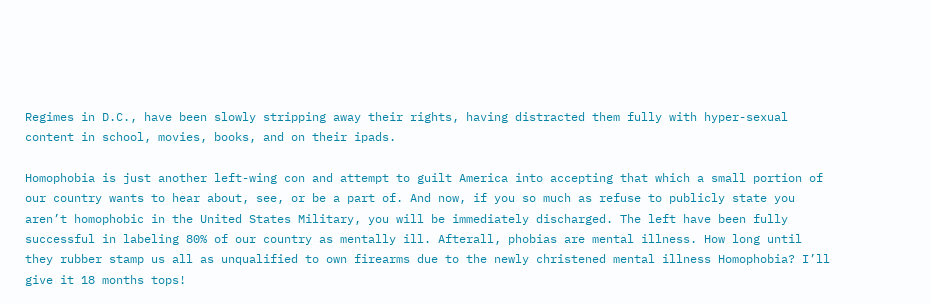Regimes in D.C., have been slowly stripping away their rights, having distracted them fully with hyper-sexual content in school, movies, books, and on their ipads.

Homophobia is just another left-wing con and attempt to guilt America into accepting that which a small portion of our country wants to hear about, see, or be a part of. And now, if you so much as refuse to publicly state you aren’t homophobic in the United States Military, you will be immediately discharged. The left have been fully successful in labeling 80% of our country as mentally ill. Afterall, phobias are mental illness. How long until they rubber stamp us all as unqualified to own firearms due to the newly christened mental illness Homophobia? I’ll give it 18 months tops!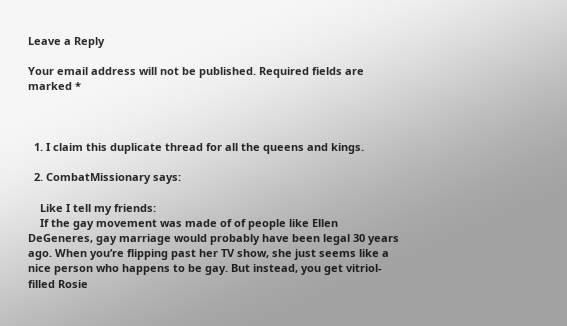Leave a Reply

Your email address will not be published. Required fields are marked *



  1. I claim this duplicate thread for all the queens and kings.

  2. CombatMissionary says:

    Like I tell my friends:
    If the gay movement was made of of people like Ellen DeGeneres, gay marriage would probably have been legal 30 years ago. When you’re flipping past her TV show, she just seems like a nice person who happens to be gay. But instead, you get vitriol-filled Rosie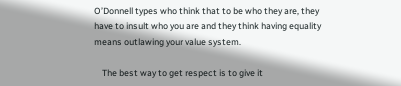O’Donnell types who think that to be who they are, they have to insult who you are and they think having equality means outlawing your value system.

    The best way to get respect is to give it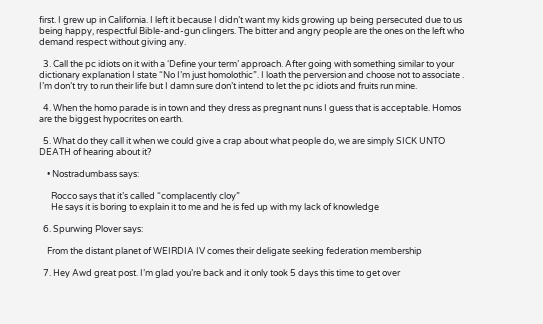first. I grew up in California. I left it because I didn’t want my kids growing up being persecuted due to us being happy, respectful Bible-and-gun clingers. The bitter and angry people are the ones on the left who demand respect without giving any.

  3. Call the pc idiots on it with a ‘Define your term’ approach. After going with something similar to your dictionary explanation I state “No I’m just homolothic”. I loath the perversion and choose not to associate . I’m don’t try to run their life but I damn sure don’t intend to let the pc idiots and fruits run mine.

  4. When the homo parade is in town and they dress as pregnant nuns I guess that is acceptable. Homos are the biggest hypocrites on earth.

  5. What do they call it when we could give a crap about what people do, we are simply SICK UNTO DEATH of hearing about it?

    • Nostradumbass says:

      Rocco says that it’s called “complacently cloy”
      He says it is boring to explain it to me and he is fed up with my lack of knowledge

  6. Spurwing Plover says:

    From the distant planet of WEIRDIA IV comes their deligate seeking federation membership

  7. Hey Awd great post. I’m glad you’re back and it only took 5 days this time to get over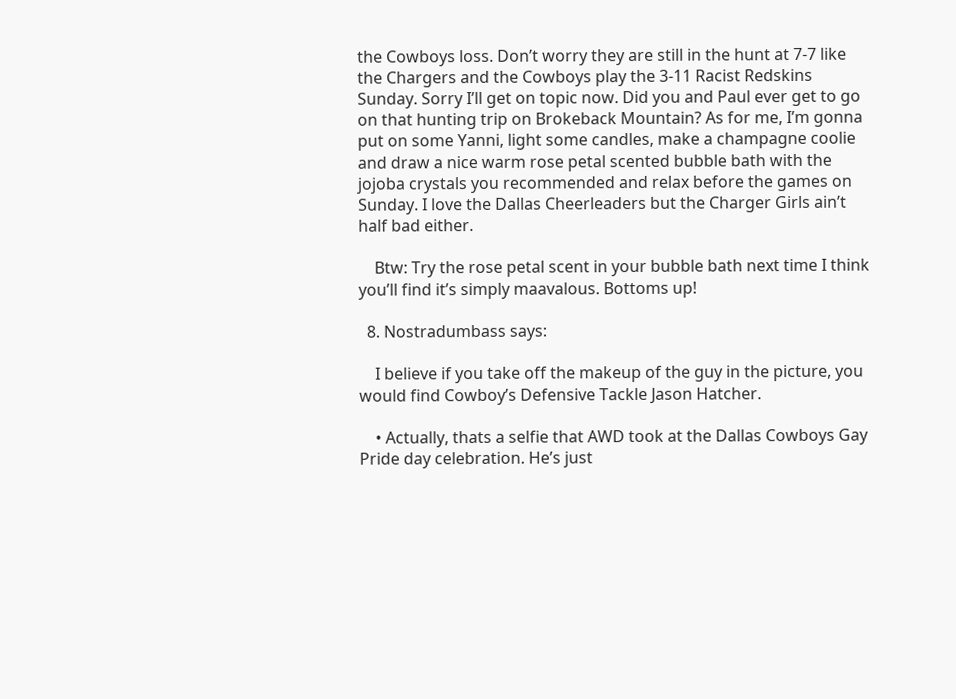the Cowboys loss. Don’t worry they are still in the hunt at 7-7 like the Chargers and the Cowboys play the 3-11 Racist Redskins Sunday. Sorry I’ll get on topic now. Did you and Paul ever get to go on that hunting trip on Brokeback Mountain? As for me, I’m gonna put on some Yanni, light some candles, make a champagne coolie and draw a nice warm rose petal scented bubble bath with the jojoba crystals you recommended and relax before the games on Sunday. I love the Dallas Cheerleaders but the Charger Girls ain’t half bad either.

    Btw: Try the rose petal scent in your bubble bath next time I think you’ll find it’s simply maavalous. Bottoms up!

  8. Nostradumbass says:

    I believe if you take off the makeup of the guy in the picture, you would find Cowboy’s Defensive Tackle Jason Hatcher.

    • Actually, thats a selfie that AWD took at the Dallas Cowboys Gay Pride day celebration. He’s just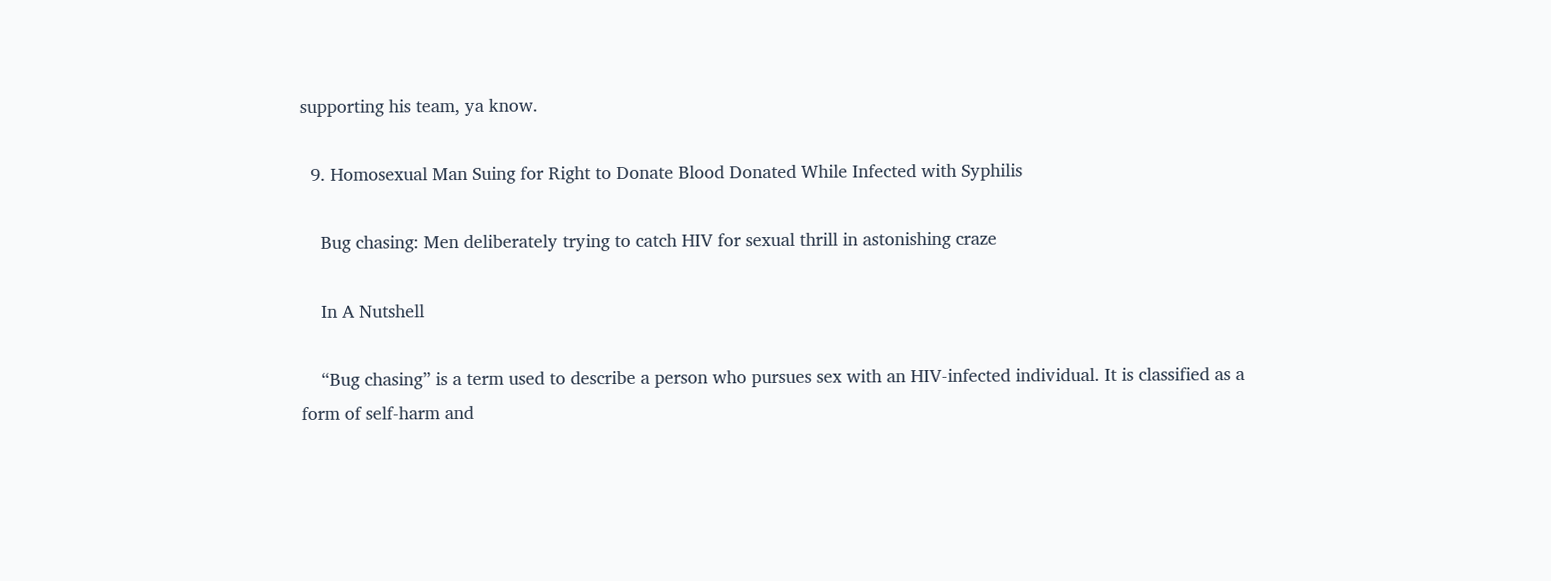supporting his team, ya know.

  9. Homosexual Man Suing for Right to Donate Blood Donated While Infected with Syphilis

    Bug chasing: Men deliberately trying to catch HIV for sexual thrill in astonishing craze

    In A Nutshell

    “Bug chasing” is a term used to describe a person who pursues sex with an HIV-infected individual. It is classified as a form of self-harm and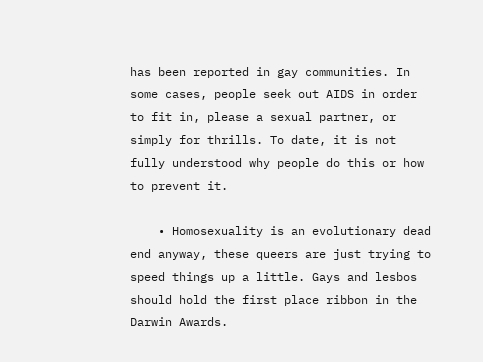has been reported in gay communities. In some cases, people seek out AIDS in order to fit in, please a sexual partner, or simply for thrills. To date, it is not fully understood why people do this or how to prevent it.

    • Homosexuality is an evolutionary dead end anyway, these queers are just trying to speed things up a little. Gays and lesbos should hold the first place ribbon in the Darwin Awards.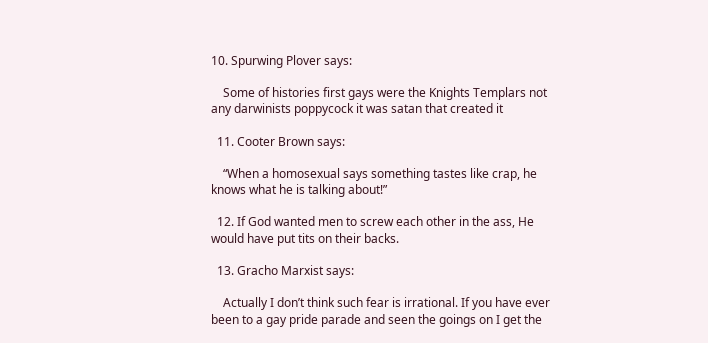10. Spurwing Plover says:

    Some of histories first gays were the Knights Templars not any darwinists poppycock it was satan that created it

  11. Cooter Brown says:

    “When a homosexual says something tastes like crap, he knows what he is talking about!”

  12. If God wanted men to screw each other in the ass, He would have put tits on their backs.

  13. Gracho Marxist says:

    Actually I don’t think such fear is irrational. If you have ever been to a gay pride parade and seen the goings on I get the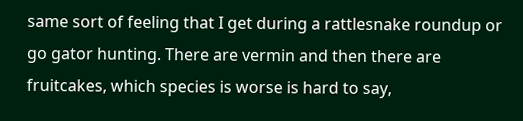same sort of feeling that I get during a rattlesnake roundup or go gator hunting. There are vermin and then there are fruitcakes, which species is worse is hard to say,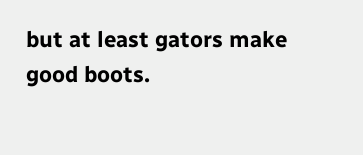but at least gators make good boots.